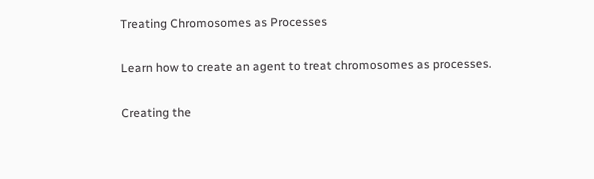Treating Chromosomes as Processes

Learn how to create an agent to treat chromosomes as processes.

Creating the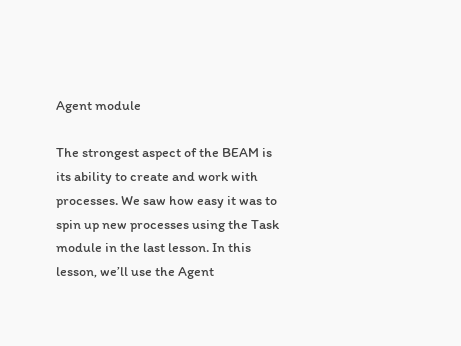Agent module

The strongest aspect of the BEAM is its ability to create and work with processes. We saw how easy it was to spin up new processes using the Task module in the last lesson. In this lesson, we’ll use the Agent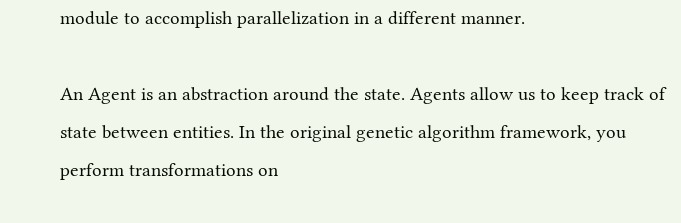module to accomplish parallelization in a different manner.

An Agent is an abstraction around the state. Agents allow us to keep track of state between entities. In the original genetic algorithm framework, you perform transformations on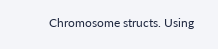Chromosome structs. Using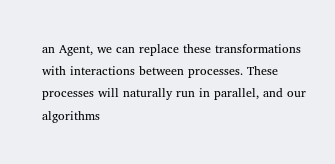an Agent, we can replace these transformations with interactions between processes. These processes will naturally run in parallel, and our algorithms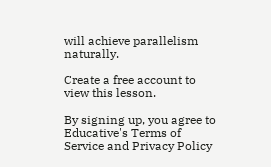will achieve parallelism naturally.

Create a free account to view this lesson.

By signing up, you agree to Educative's Terms of Service and Privacy Policy